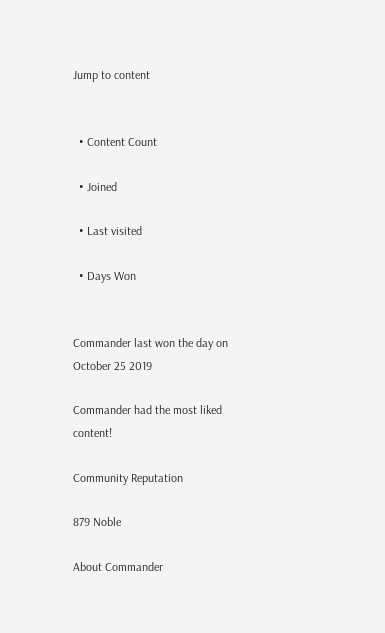Jump to content


  • Content Count

  • Joined

  • Last visited

  • Days Won


Commander last won the day on October 25 2019

Commander had the most liked content!

Community Reputation

879 Noble

About Commander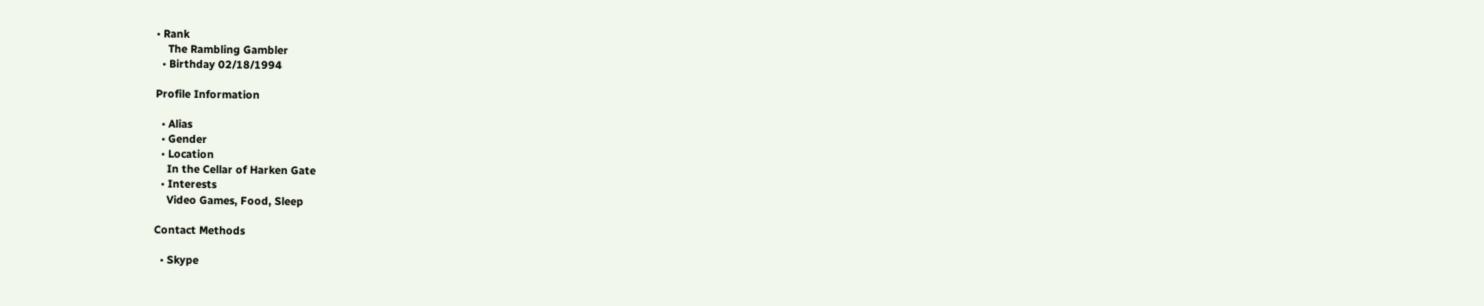• Rank
    The Rambling Gambler
  • Birthday 02/18/1994

Profile Information

  • Alias
  • Gender
  • Location
    In the Cellar of Harken Gate
  • Interests
    Video Games, Food, Sleep

Contact Methods

  • Skype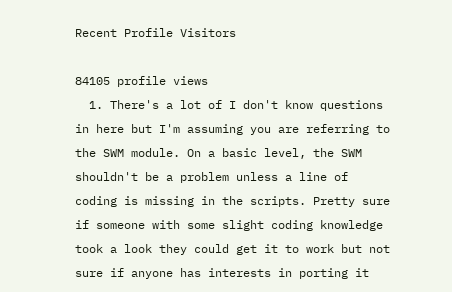Recent Profile Visitors

84105 profile views
  1. There's a lot of I don't know questions in here but I'm assuming you are referring to the SWM module. On a basic level, the SWM shouldn't be a problem unless a line of coding is missing in the scripts. Pretty sure if someone with some slight coding knowledge took a look they could get it to work but not sure if anyone has interests in porting it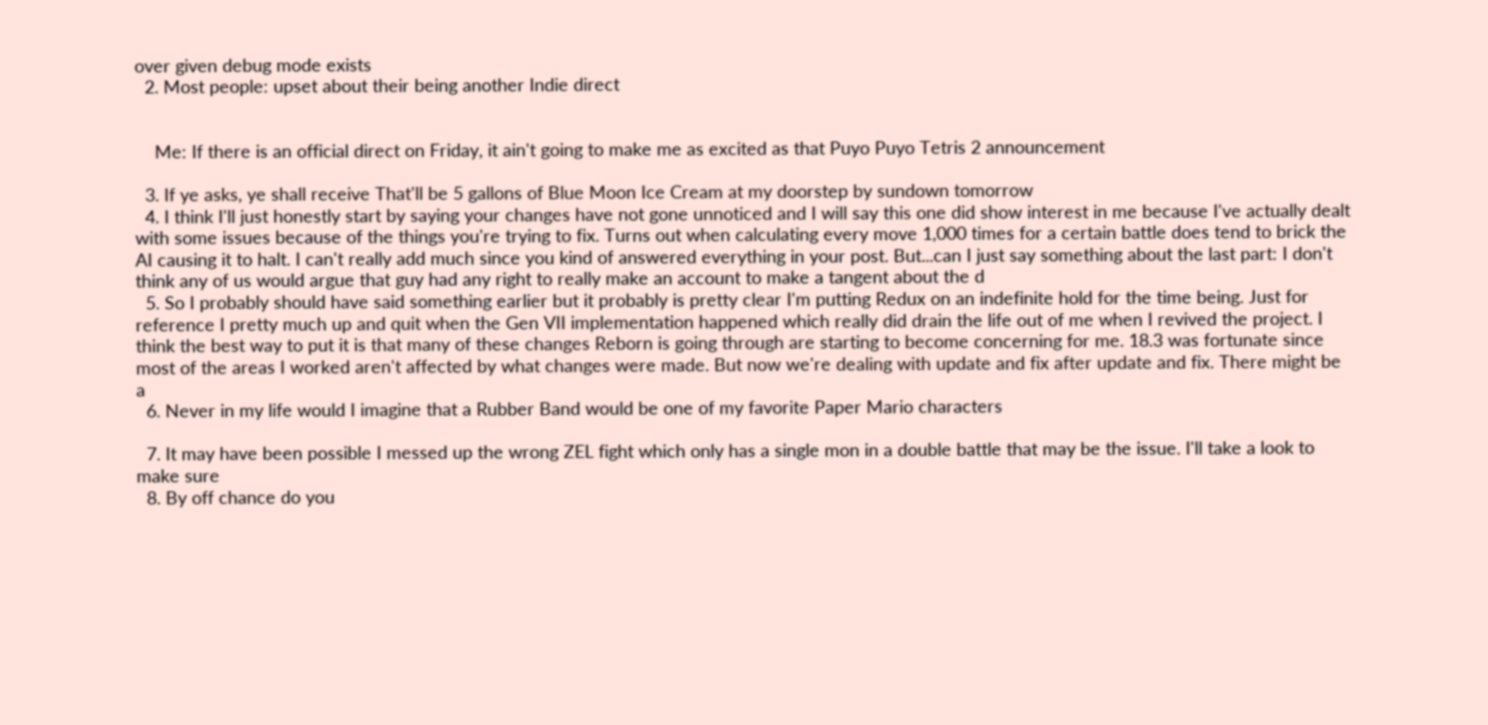over given debug mode exists
  2. Most people: upset about their being another Indie direct


    Me: If there is an official direct on Friday, it ain't going to make me as excited as that Puyo Puyo Tetris 2 announcement

  3. If ye asks, ye shall receive That'll be 5 gallons of Blue Moon Ice Cream at my doorstep by sundown tomorrow
  4. I think I'll just honestly start by saying your changes have not gone unnoticed and I will say this one did show interest in me because I've actually dealt with some issues because of the things you're trying to fix. Turns out when calculating every move 1,000 times for a certain battle does tend to brick the AI causing it to halt. I can't really add much since you kind of answered everything in your post. But...can I just say something about the last part: I don't think any of us would argue that guy had any right to really make an account to make a tangent about the d
  5. So I probably should have said something earlier but it probably is pretty clear I'm putting Redux on an indefinite hold for the time being. Just for reference I pretty much up and quit when the Gen VII implementation happened which really did drain the life out of me when I revived the project. I think the best way to put it is that many of these changes Reborn is going through are starting to become concerning for me. 18.3 was fortunate since most of the areas I worked aren't affected by what changes were made. But now we're dealing with update and fix after update and fix. There might be a
  6. Never in my life would I imagine that a Rubber Band would be one of my favorite Paper Mario characters

  7. It may have been possible I messed up the wrong ZEL fight which only has a single mon in a double battle that may be the issue. I'll take a look to make sure
  8. By off chance do you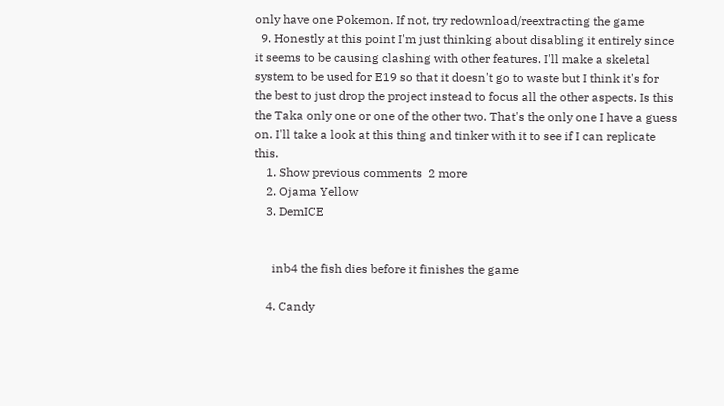only have one Pokemon. If not, try redownload/reextracting the game
  9. Honestly at this point I'm just thinking about disabling it entirely since it seems to be causing clashing with other features. I'll make a skeletal system to be used for E19 so that it doesn't go to waste but I think it's for the best to just drop the project instead to focus all the other aspects. Is this the Taka only one or one of the other two. That's the only one I have a guess on. I'll take a look at this thing and tinker with it to see if I can replicate this.
    1. Show previous comments  2 more
    2. Ojama Yellow
    3. DemICE


      inb4 the fish dies before it finishes the game

    4. Candy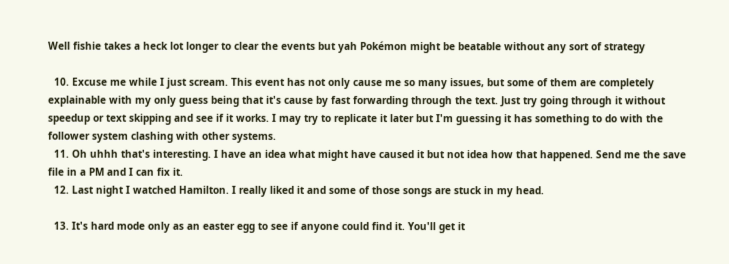Well fishie takes a heck lot longer to clear the events but yah Pokémon might be beatable without any sort of strategy

  10. Excuse me while I just scream. This event has not only cause me so many issues, but some of them are completely explainable with my only guess being that it's cause by fast forwarding through the text. Just try going through it without speedup or text skipping and see if it works. I may try to replicate it later but I'm guessing it has something to do with the follower system clashing with other systems.
  11. Oh uhhh that's interesting. I have an idea what might have caused it but not idea how that happened. Send me the save file in a PM and I can fix it.
  12. Last night I watched Hamilton. I really liked it and some of those songs are stuck in my head.

  13. It's hard mode only as an easter egg to see if anyone could find it. You'll get it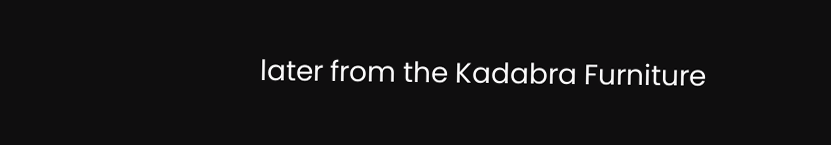later from the Kadabra Furniture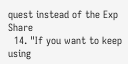quest instead of the Exp Share
  14. "If you want to keep using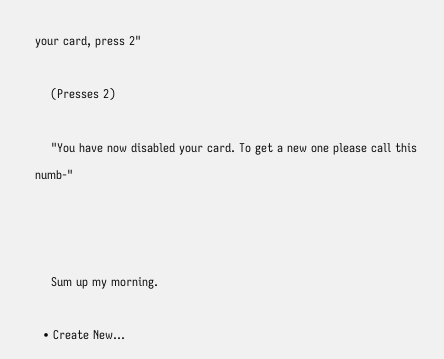your card, press 2"

    (Presses 2)

    "You have now disabled your card. To get a new one please call this numb-"



    Sum up my morning.

  • Create New...